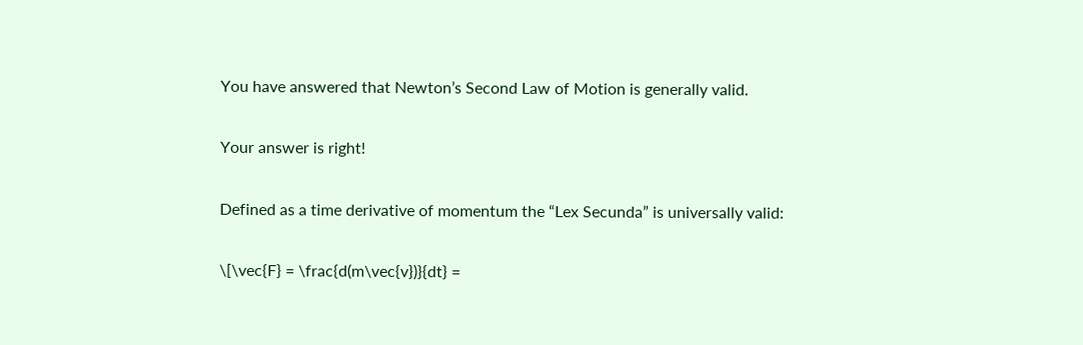You have answered that Newton’s Second Law of Motion is generally valid.

Your answer is right!

Defined as a time derivative of momentum the “Lex Secunda” is universally valid:

\[\vec{F} = \frac{d(m\vec{v})}{dt} =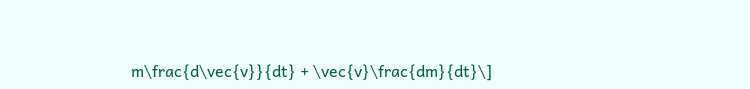m\frac{d\vec{v}}{dt} + \vec{v}\frac{dm}{dt}\]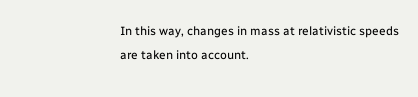In this way, changes in mass at relativistic speeds are taken into account.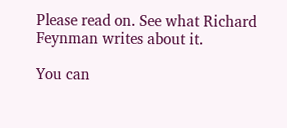Please read on. See what Richard Feynman writes about it.

You can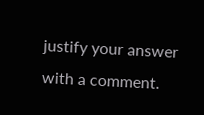justify your answer with a comment.